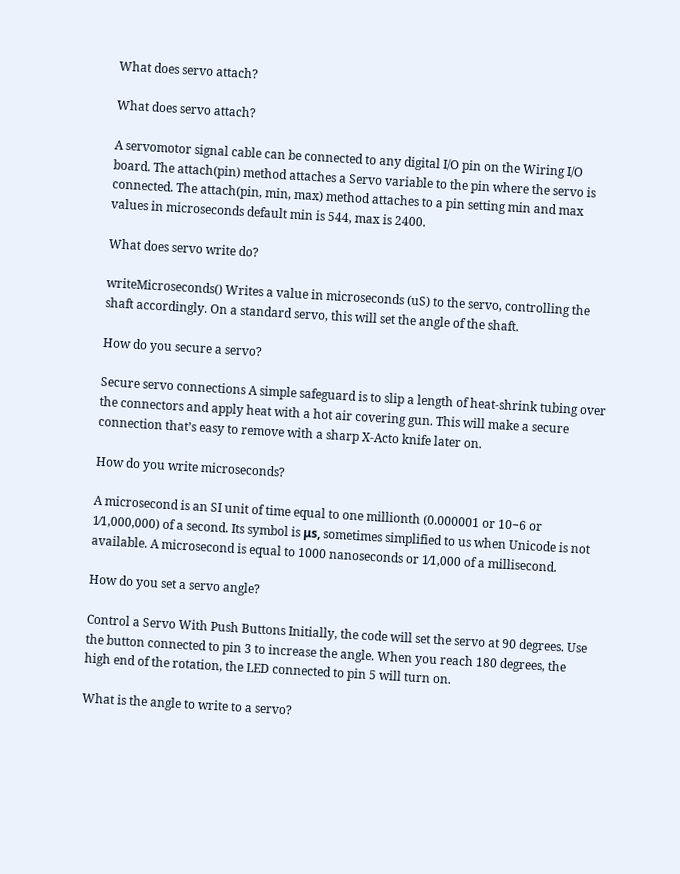What does servo attach?

What does servo attach?

A servomotor signal cable can be connected to any digital I/O pin on the Wiring I/O board. The attach(pin) method attaches a Servo variable to the pin where the servo is connected. The attach(pin, min, max) method attaches to a pin setting min and max values in microseconds default min is 544, max is 2400.

What does servo write do?

writeMicroseconds() Writes a value in microseconds (uS) to the servo, controlling the shaft accordingly. On a standard servo, this will set the angle of the shaft.

How do you secure a servo?

Secure servo connections A simple safeguard is to slip a length of heat-shrink tubing over the connectors and apply heat with a hot air covering gun. This will make a secure connection that’s easy to remove with a sharp X-Acto knife later on.

How do you write microseconds?

A microsecond is an SI unit of time equal to one millionth (0.000001 or 10−6 or 1⁄1,000,000) of a second. Its symbol is μs, sometimes simplified to us when Unicode is not available. A microsecond is equal to 1000 nanoseconds or 1⁄1,000 of a millisecond.

How do you set a servo angle?

Control a Servo With Push Buttons Initially, the code will set the servo at 90 degrees. Use the button connected to pin 3 to increase the angle. When you reach 180 degrees, the high end of the rotation, the LED connected to pin 5 will turn on.

What is the angle to write to a servo?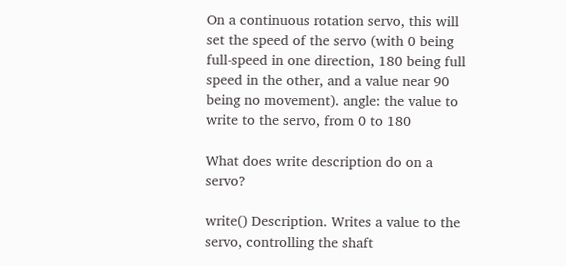On a continuous rotation servo, this will set the speed of the servo (with 0 being full-speed in one direction, 180 being full speed in the other, and a value near 90 being no movement). angle: the value to write to the servo, from 0 to 180

What does write description do on a servo?

write() Description. Writes a value to the servo, controlling the shaft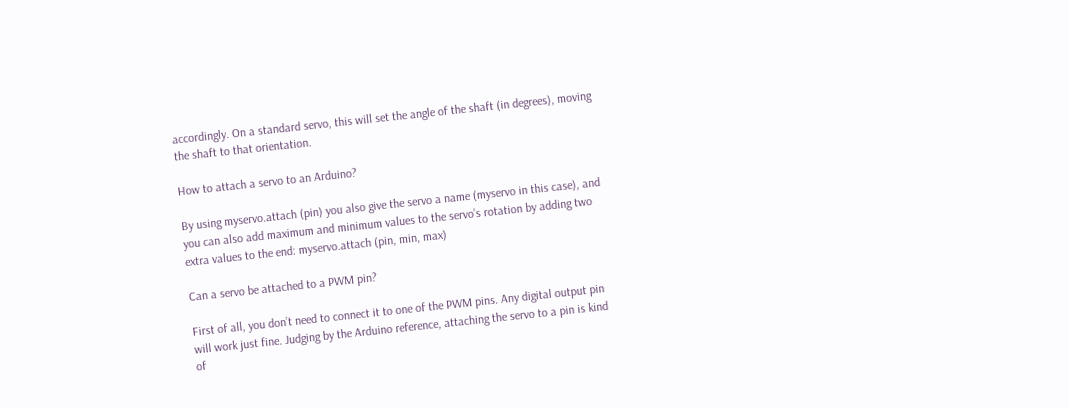accordingly. On a standard servo, this will set the angle of the shaft (in degrees), moving the shaft to that orientation.

How to attach a servo to an Arduino?

By using myservo.attach (pin) you also give the servo a name (myservo in this case), and you can also add maximum and minimum values to the servo’s rotation by adding two extra values to the end: myservo.attach (pin, min, max)

Can a servo be attached to a PWM pin?

First of all, you don’t need to connect it to one of the PWM pins. Any digital output pin will work just fine. Judging by the Arduino reference, attaching the servo to a pin is kind of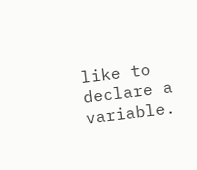like to declare a variable.